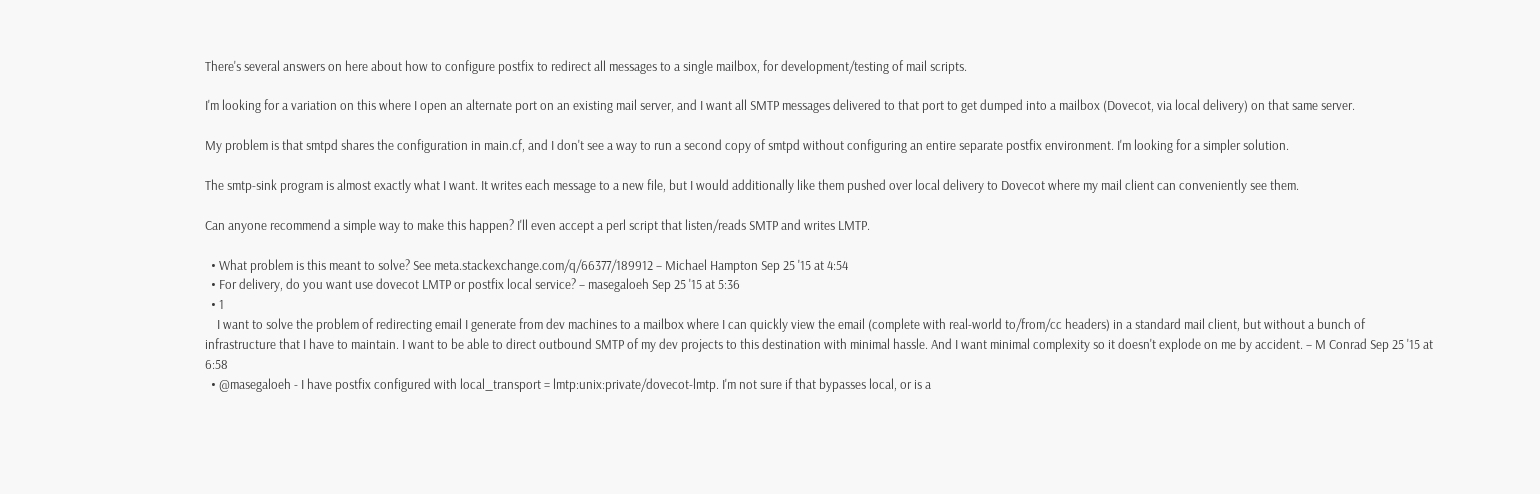There's several answers on here about how to configure postfix to redirect all messages to a single mailbox, for development/testing of mail scripts.

I'm looking for a variation on this where I open an alternate port on an existing mail server, and I want all SMTP messages delivered to that port to get dumped into a mailbox (Dovecot, via local delivery) on that same server.

My problem is that smtpd shares the configuration in main.cf, and I don't see a way to run a second copy of smtpd without configuring an entire separate postfix environment. I'm looking for a simpler solution.

The smtp-sink program is almost exactly what I want. It writes each message to a new file, but I would additionally like them pushed over local delivery to Dovecot where my mail client can conveniently see them.

Can anyone recommend a simple way to make this happen? I'll even accept a perl script that listen/reads SMTP and writes LMTP.

  • What problem is this meant to solve? See meta.stackexchange.com/q/66377/189912 – Michael Hampton Sep 25 '15 at 4:54
  • For delivery, do you want use dovecot LMTP or postfix local service? – masegaloeh Sep 25 '15 at 5:36
  • 1
    I want to solve the problem of redirecting email I generate from dev machines to a mailbox where I can quickly view the email (complete with real-world to/from/cc headers) in a standard mail client, but without a bunch of infrastructure that I have to maintain. I want to be able to direct outbound SMTP of my dev projects to this destination with minimal hassle. And I want minimal complexity so it doesn't explode on me by accident. – M Conrad Sep 25 '15 at 6:58
  • @masegaloeh - I have postfix configured with local_transport = lmtp:unix:private/dovecot-lmtp. I'm not sure if that bypasses local, or is a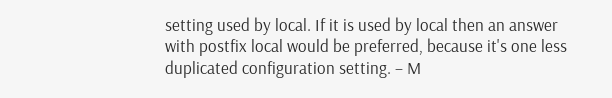setting used by local. If it is used by local then an answer with postfix local would be preferred, because it's one less duplicated configuration setting. – M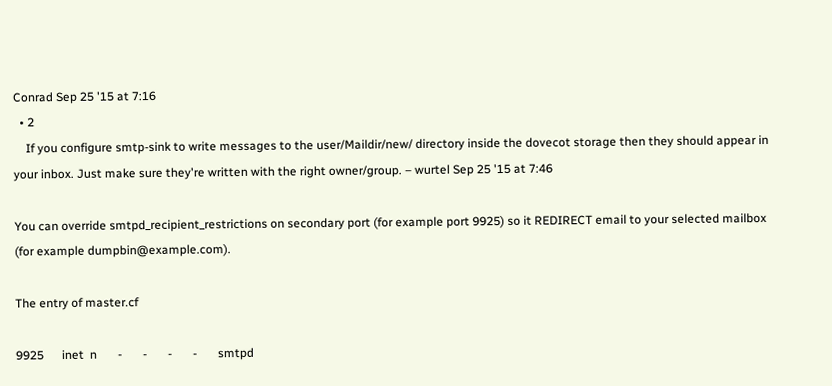Conrad Sep 25 '15 at 7:16
  • 2
    If you configure smtp-sink to write messages to the user/Maildir/new/ directory inside the dovecot storage then they should appear in your inbox. Just make sure they're written with the right owner/group. – wurtel Sep 25 '15 at 7:46

You can override smtpd_recipient_restrictions on secondary port (for example port 9925) so it REDIRECT email to your selected mailbox (for example dumpbin@example.com).

The entry of master.cf

9925      inet  n       -       -       -       -       smtpd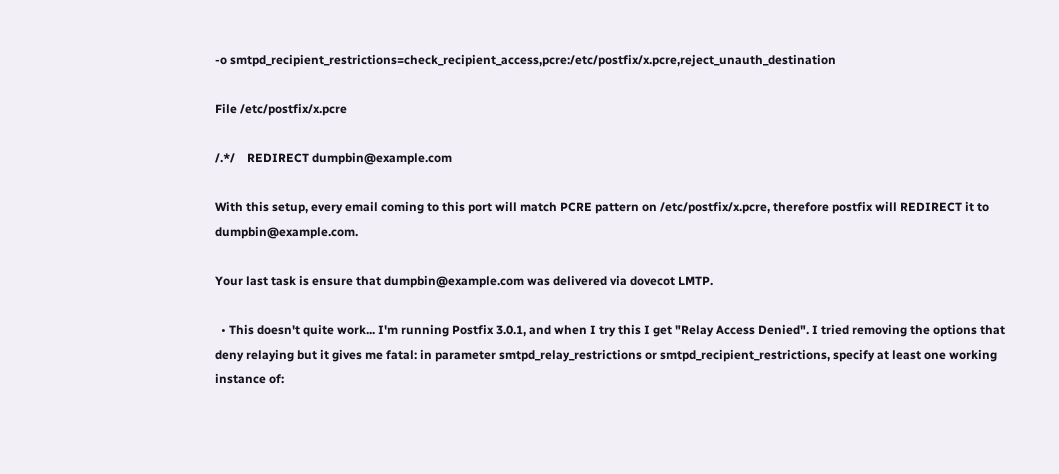-o smtpd_recipient_restrictions=check_recipient_access,pcre:/etc/postfix/x.pcre,reject_unauth_destination

File /etc/postfix/x.pcre

/.*/    REDIRECT dumpbin@example.com

With this setup, every email coming to this port will match PCRE pattern on /etc/postfix/x.pcre, therefore postfix will REDIRECT it to dumpbin@example.com.

Your last task is ensure that dumpbin@example.com was delivered via dovecot LMTP.

  • This doesn't quite work... I'm running Postfix 3.0.1, and when I try this I get "Relay Access Denied". I tried removing the options that deny relaying but it gives me fatal: in parameter smtpd_relay_restrictions or smtpd_recipient_restrictions, specify at least one working instance of: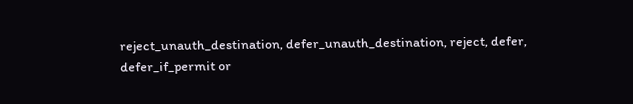reject_unauth_destination, defer_unauth_destination, reject, defer, defer_if_permit or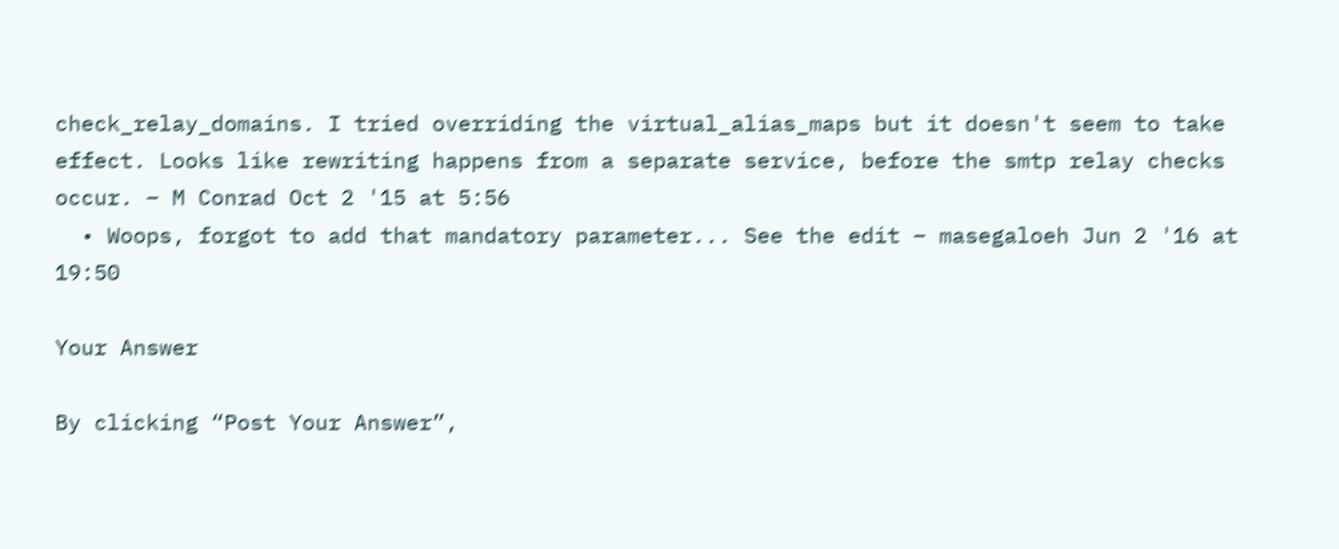check_relay_domains. I tried overriding the virtual_alias_maps but it doesn't seem to take effect. Looks like rewriting happens from a separate service, before the smtp relay checks occur. – M Conrad Oct 2 '15 at 5:56
  • Woops, forgot to add that mandatory parameter... See the edit – masegaloeh Jun 2 '16 at 19:50

Your Answer

By clicking “Post Your Answer”,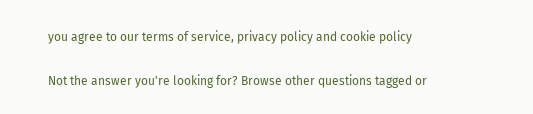you agree to our terms of service, privacy policy and cookie policy

Not the answer you're looking for? Browse other questions tagged or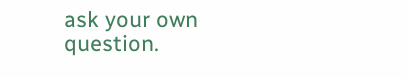ask your own question.